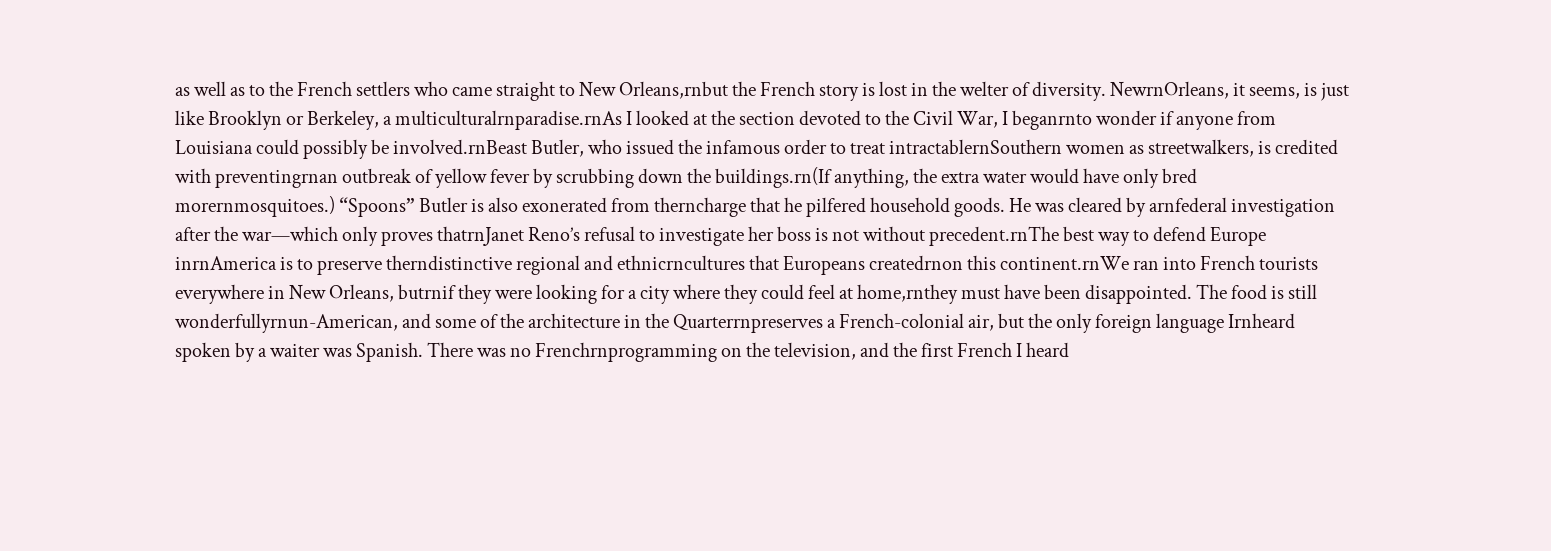as well as to the French settlers who came straight to New Orleans,rnbut the French story is lost in the welter of diversity. NewrnOrleans, it seems, is just like Brooklyn or Berkeley, a multiculturalrnparadise.rnAs I looked at the section devoted to the Civil War, I beganrnto wonder if anyone from Louisiana could possibly be involved.rnBeast Butler, who issued the infamous order to treat intractablernSouthern women as streetwalkers, is credited with preventingrnan outbreak of yellow fever by scrubbing down the buildings.rn(If anything, the extra water would have only bred morernmosquitoes.) “Spoons” Butler is also exonerated from therncharge that he pilfered household goods. He was cleared by arnfederal investigation after the war—which only proves thatrnJanet Reno’s refusal to investigate her boss is not without precedent.rnThe best way to defend Europe inrnAmerica is to preserve therndistinctive regional and ethnicrncultures that Europeans createdrnon this continent.rnWe ran into French tourists everywhere in New Orleans, butrnif they were looking for a city where they could feel at home,rnthey must have been disappointed. The food is still wonderfullyrnun-American, and some of the architecture in the Quarterrnpreserves a French-colonial air, but the only foreign language Irnheard spoken by a waiter was Spanish. There was no Frenchrnprogramming on the television, and the first French I heard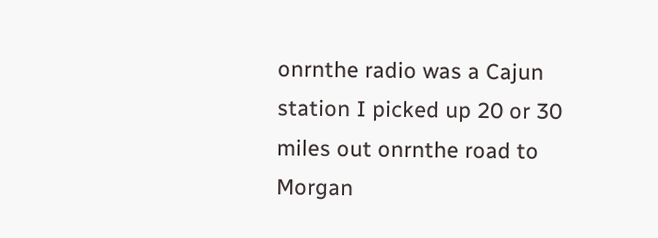onrnthe radio was a Cajun station I picked up 20 or 30 miles out onrnthe road to Morgan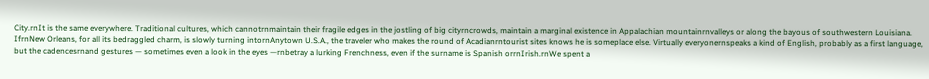City.rnIt is the same everywhere. Traditional cultures, which cannotrnmaintain their fragile edges in the jostling of big cityrncrowds, maintain a marginal existence in Appalachian mountainrnvalleys or along the bayous of southwestern Louisiana. IfrnNew Orleans, for all its bedraggled charm, is slowly turning intornAnytown U.S.A., the traveler who makes the round of Acadianrntourist sites knows he is someplace else. Virtually everyonernspeaks a kind of English, probably as a first language, but the cadencesrnand gestures — sometimes even a look in the eyes —rnbetray a lurking Frenchness, even if the surname is Spanish orrnIrish.rnWe spent a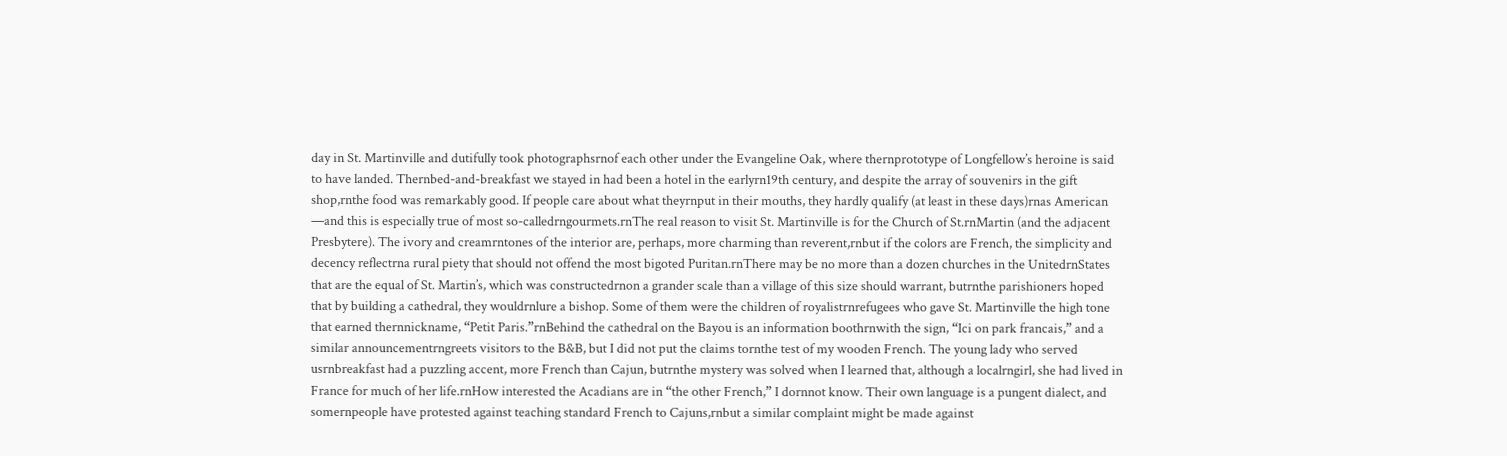day in St. Martinville and dutifully took photographsrnof each other under the Evangeline Oak, where thernprototype of Longfellow’s heroine is said to have landed. Thernbed-and-breakfast we stayed in had been a hotel in the earlyrn19th century, and despite the array of souvenirs in the gift shop,rnthe food was remarkably good. If people care about what theyrnput in their mouths, they hardly qualify (at least in these days)rnas American —and this is especially true of most so-calledrngourmets.rnThe real reason to visit St. Martinville is for the Church of St.rnMartin (and the adjacent Presbytere). The ivory and creamrntones of the interior are, perhaps, more charming than reverent,rnbut if the colors are French, the simplicity and decency reflectrna rural piety that should not offend the most bigoted Puritan.rnThere may be no more than a dozen churches in the UnitedrnStates that are the equal of St. Martin’s, which was constructedrnon a grander scale than a village of this size should warrant, butrnthe parishioners hoped that by building a cathedral, they wouldrnlure a bishop. Some of them were the children of royalistrnrefugees who gave St. Martinville the high tone that earned thernnickname, “Petit Paris.”rnBehind the cathedral on the Bayou is an information boothrnwith the sign, “Ici on park francais,” and a similar announcementrngreets visitors to the B&B, but I did not put the claims tornthe test of my wooden French. The young lady who served usrnbreakfast had a puzzling accent, more French than Cajun, butrnthe mystery was solved when I learned that, although a localrngirl, she had lived in France for much of her life.rnHow interested the Acadians are in “the other French,” I dornnot know. Their own language is a pungent dialect, and somernpeople have protested against teaching standard French to Cajuns,rnbut a similar complaint might be made against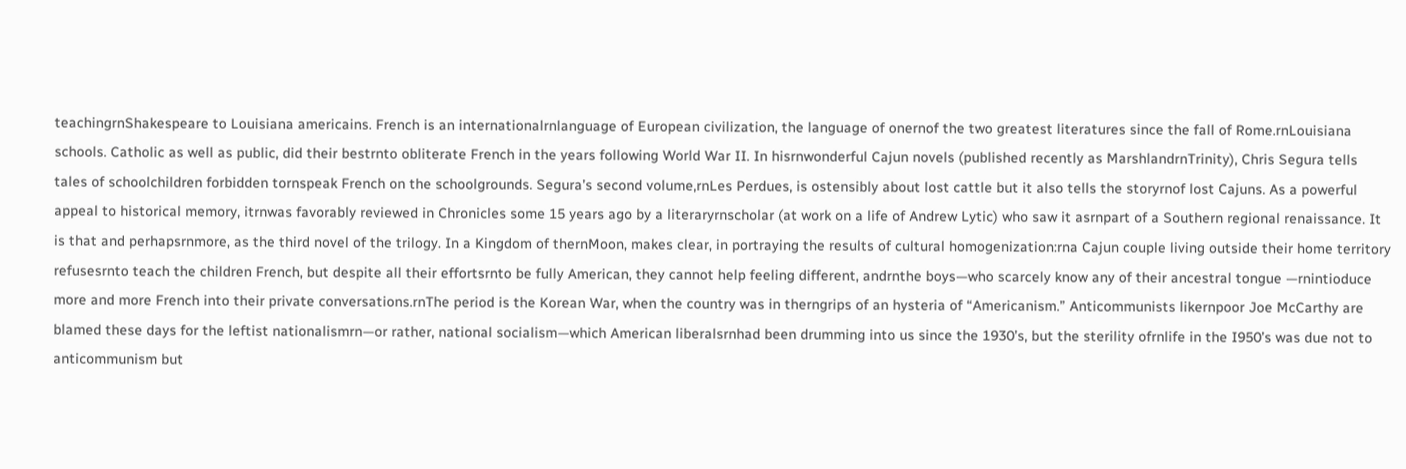teachingrnShakespeare to Louisiana americains. French is an internationalrnlanguage of European civilization, the language of onernof the two greatest literatures since the fall of Rome.rnLouisiana schools. Catholic as well as public, did their bestrnto obliterate French in the years following World War II. In hisrnwonderful Cajun novels (published recently as MarshlandrnTrinity), Chris Segura tells tales of schoolchildren forbidden tornspeak French on the schoolgrounds. Segura’s second volume,rnLes Perdues, is ostensibly about lost cattle but it also tells the storyrnof lost Cajuns. As a powerful appeal to historical memory, itrnwas favorably reviewed in Chronicles some 15 years ago by a literaryrnscholar (at work on a life of Andrew Lytic) who saw it asrnpart of a Southern regional renaissance. It is that and perhapsrnmore, as the third novel of the trilogy. In a Kingdom of thernMoon, makes clear, in portraying the results of cultural homogenization:rna Cajun couple living outside their home territory refusesrnto teach the children French, but despite all their effortsrnto be fully American, they cannot help feeling different, andrnthe boys—who scarcely know any of their ancestral tongue —rnintioduce more and more French into their private conversations.rnThe period is the Korean War, when the country was in therngrips of an hysteria of “Americanism.” Anticommunists likernpoor Joe McCarthy are blamed these days for the leftist nationalismrn—or rather, national socialism—which American liberalsrnhad been drumming into us since the 1930’s, but the sterility ofrnlife in the I950’s was due not to anticommunism but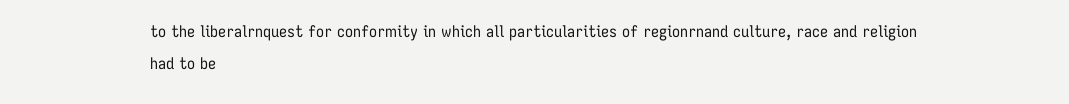to the liberalrnquest for conformity in which all particularities of regionrnand culture, race and religion had to be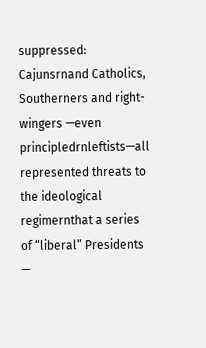suppressed: Cajunsrnand Catholics, Southerners and right-wingers —even principledrnleftists—all represented threats to the ideological regimernthat a series of “liberal” Presidents —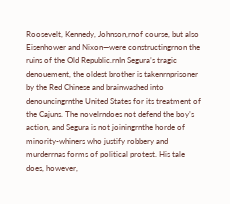Roosevelt, Kennedy, Johnson,rnof course, but also Eisenhower and Nixon—were constructingrnon the ruins of the Old Republic.rnIn Segura’s tragic denouement, the oldest brother is takenrnprisoner by the Red Chinese and brainwashed into denouncingrnthe United States for its treatment of the Cajuns. The novelrndoes not defend the boy’s action, and Segura is not joiningrnthe horde of minority-whiners who justify robbery and murderrnas forms of political protest. His tale does, however,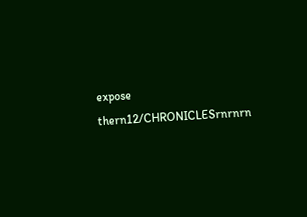expose thern12/CHRONICLESrnrnrn